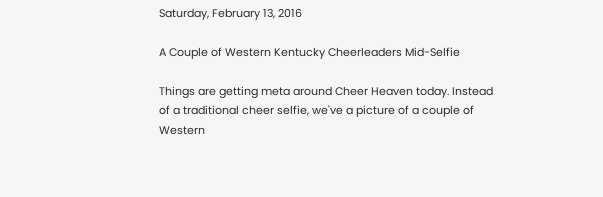Saturday, February 13, 2016

A Couple of Western Kentucky Cheerleaders Mid-Selfie

Things are getting meta around Cheer Heaven today. Instead of a traditional cheer selfie, we've a picture of a couple of Western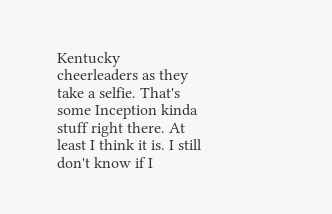Kentucky cheerleaders as they take a selfie. That's some Inception kinda stuff right there. At least I think it is. I still don't know if I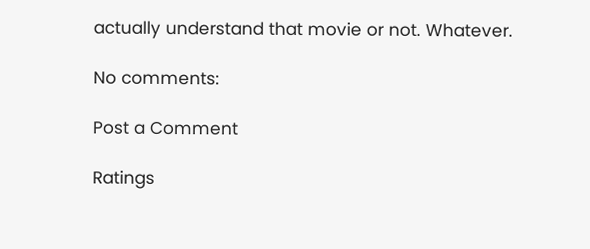actually understand that movie or not. Whatever.

No comments:

Post a Comment

Ratings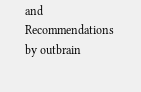and Recommendations by outbrain